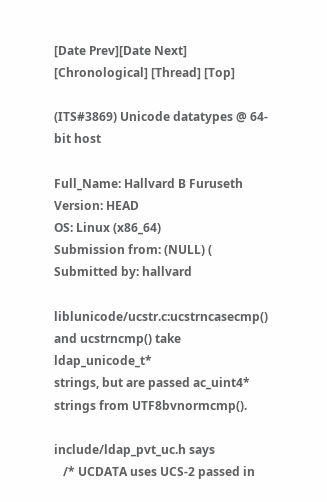[Date Prev][Date Next] [Chronological] [Thread] [Top]

(ITS#3869) Unicode datatypes @ 64-bit host

Full_Name: Hallvard B Furuseth
Version: HEAD
OS: Linux (x86_64)
Submission from: (NULL) (
Submitted by: hallvard

liblunicode/ucstr.c:ucstrncasecmp() and ucstrncmp() take ldap_unicode_t*
strings, but are passed ac_uint4* strings from UTF8bvnormcmp().

include/ldap_pvt_uc.h says
   /* UCDATA uses UCS-2 passed in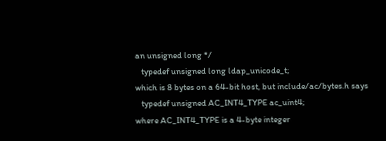an unsigned long */
   typedef unsigned long ldap_unicode_t;
which is 8 bytes on a 64-bit host, but include/ac/bytes.h says
   typedef unsigned AC_INT4_TYPE ac_uint4;
where AC_INT4_TYPE is a 4-byte integer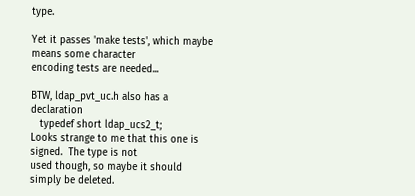type.

Yet it passes 'make tests', which maybe means some character
encoding tests are needed...

BTW, ldap_pvt_uc.h also has a declaration
   typedef short ldap_ucs2_t;
Looks strange to me that this one is signed.  The type is not
used though, so maybe it should simply be deleted.